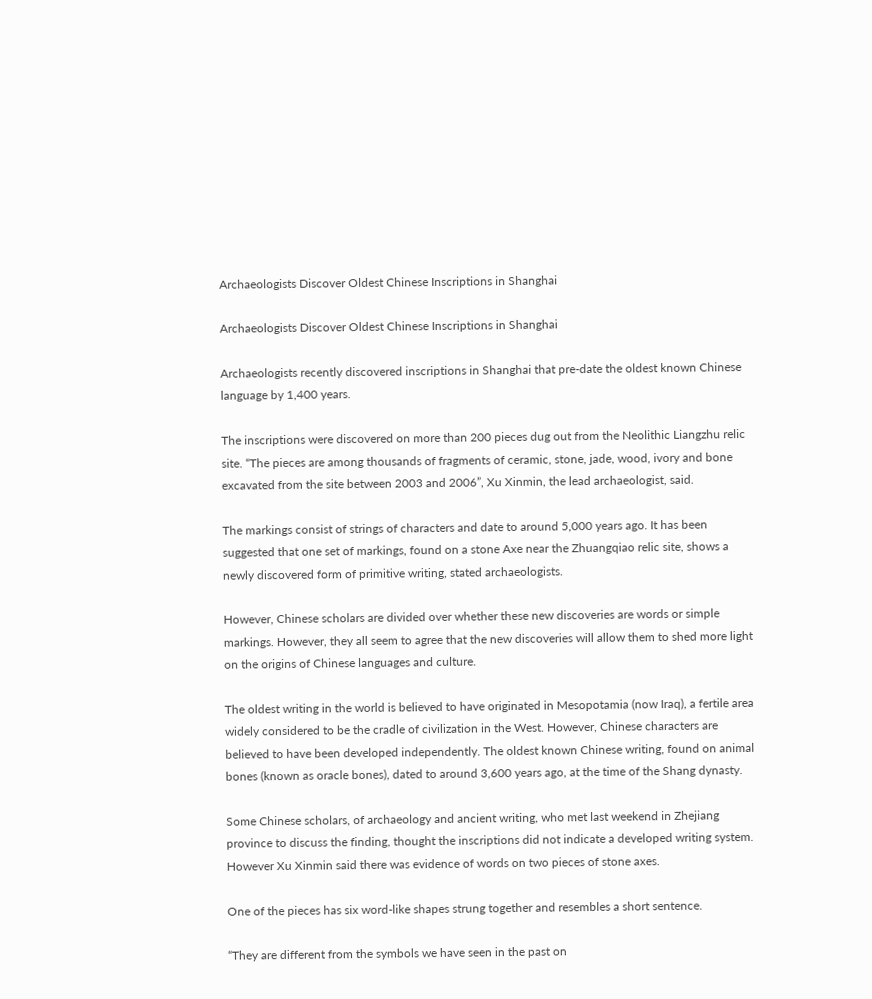Archaeologists Discover Oldest Chinese Inscriptions in Shanghai

Archaeologists Discover Oldest Chinese Inscriptions in Shanghai

Archaeologists recently discovered inscriptions in Shanghai that pre-date the oldest known Chinese language by 1,400 years.

The inscriptions were discovered on more than 200 pieces dug out from the Neolithic Liangzhu relic site. “The pieces are among thousands of fragments of ceramic, stone, jade, wood, ivory and bone excavated from the site between 2003 and 2006”, Xu Xinmin, the lead archaeologist, said.

The markings consist of strings of characters and date to around 5,000 years ago. It has been suggested that one set of markings, found on a stone Axe near the Zhuangqiao relic site, shows a newly discovered form of primitive writing, stated archaeologists.

However, Chinese scholars are divided over whether these new discoveries are words or simple markings. However, they all seem to agree that the new discoveries will allow them to shed more light on the origins of Chinese languages and culture.

The oldest writing in the world is believed to have originated in Mesopotamia (now Iraq), a fertile area widely considered to be the cradle of civilization in the West. However, Chinese characters are believed to have been developed independently. The oldest known Chinese writing, found on animal bones (known as oracle bones), dated to around 3,600 years ago, at the time of the Shang dynasty.

Some Chinese scholars, of archaeology and ancient writing, who met last weekend in Zhejiang province to discuss the finding, thought the inscriptions did not indicate a developed writing system. However Xu Xinmin said there was evidence of words on two pieces of stone axes.

One of the pieces has six word-like shapes strung together and resembles a short sentence.

“They are different from the symbols we have seen in the past on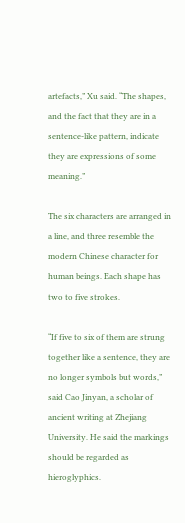artefacts,” Xu said. “The shapes, and the fact that they are in a sentence-like pattern, indicate they are expressions of some meaning.”

The six characters are arranged in a line, and three resemble the modern Chinese character for human beings. Each shape has two to five strokes.

“If five to six of them are strung together like a sentence, they are no longer symbols but words,” said Cao Jinyan, a scholar of ancient writing at Zhejiang University. He said the markings should be regarded as hieroglyphics.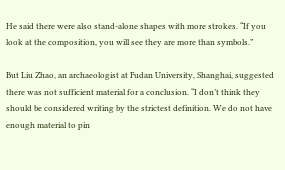He said there were also stand-alone shapes with more strokes. “If you look at the composition, you will see they are more than symbols.”

But Liu Zhao, an archaeologist at Fudan University, Shanghai, suggested there was not sufficient material for a conclusion. “I don’t think they should be considered writing by the strictest definition. We do not have enough material to pin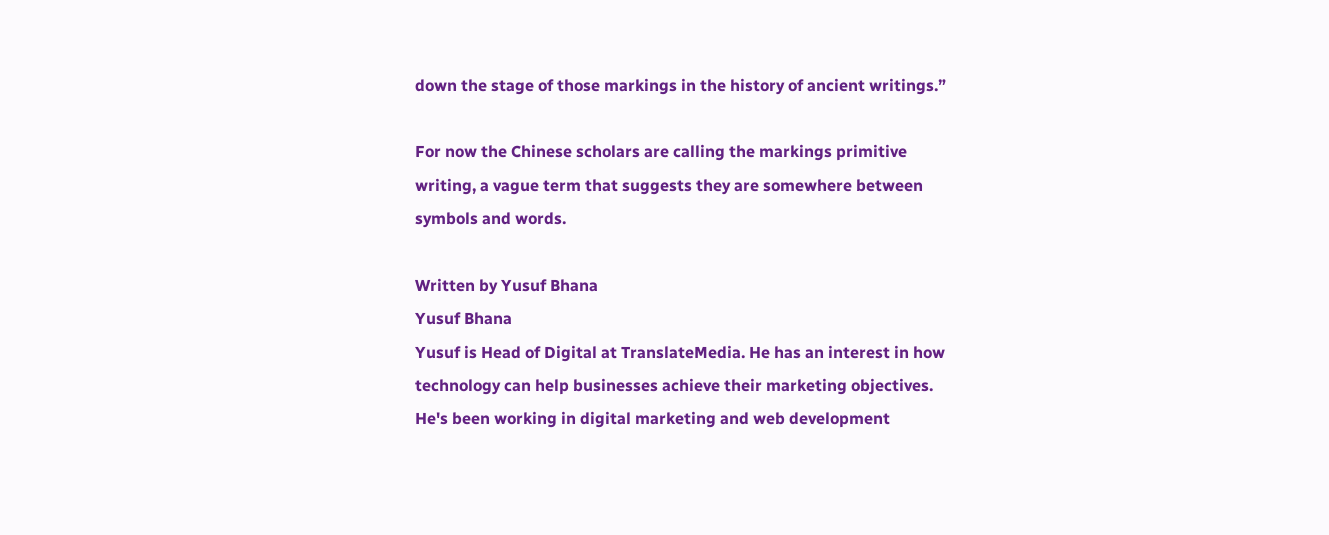down the stage of those markings in the history of ancient writings.”

For now the Chinese scholars are calling the markings primitive writing, a vague term that suggests they are somewhere between symbols and words.

Written by Yusuf Bhana
Yusuf Bhana
Yusuf is Head of Digital at TranslateMedia. He has an interest in how technology can help businesses achieve their marketing objectives. He's been working in digital marketing and web development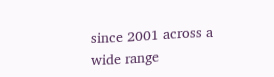since 2001 across a wide range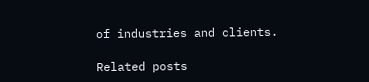of industries and clients.

Related posts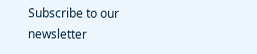Subscribe to our newsletter